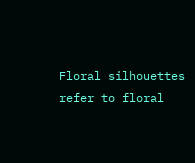Floral silhouettes refer to floral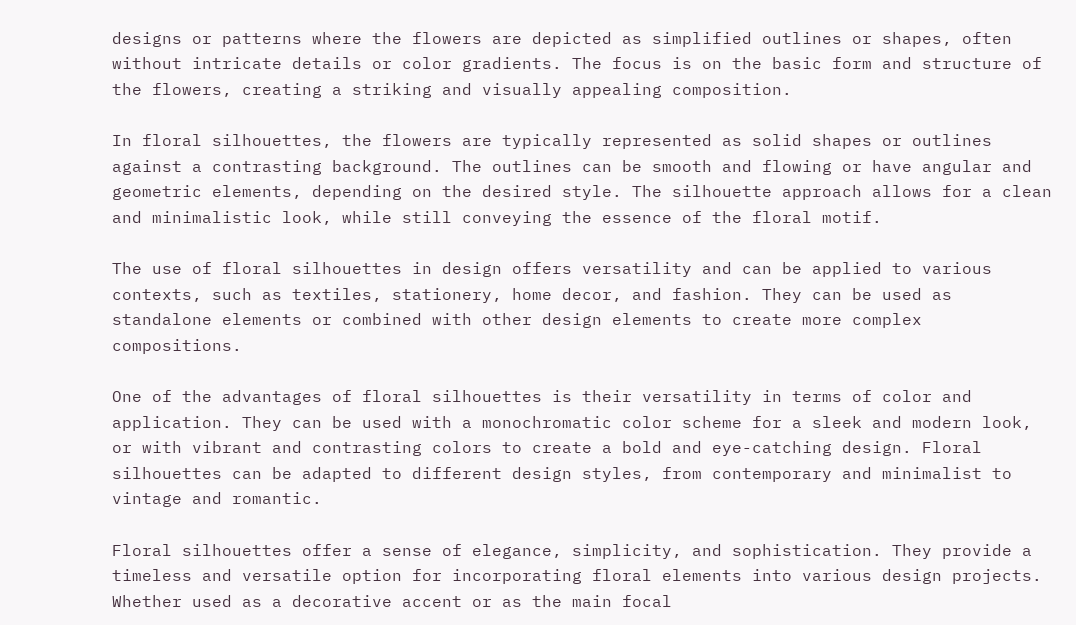designs or patterns where the flowers are depicted as simplified outlines or shapes, often without intricate details or color gradients. The focus is on the basic form and structure of the flowers, creating a striking and visually appealing composition.

In floral silhouettes, the flowers are typically represented as solid shapes or outlines against a contrasting background. The outlines can be smooth and flowing or have angular and geometric elements, depending on the desired style. The silhouette approach allows for a clean and minimalistic look, while still conveying the essence of the floral motif.

The use of floral silhouettes in design offers versatility and can be applied to various contexts, such as textiles, stationery, home decor, and fashion. They can be used as standalone elements or combined with other design elements to create more complex compositions.

One of the advantages of floral silhouettes is their versatility in terms of color and application. They can be used with a monochromatic color scheme for a sleek and modern look, or with vibrant and contrasting colors to create a bold and eye-catching design. Floral silhouettes can be adapted to different design styles, from contemporary and minimalist to vintage and romantic.

Floral silhouettes offer a sense of elegance, simplicity, and sophistication. They provide a timeless and versatile option for incorporating floral elements into various design projects. Whether used as a decorative accent or as the main focal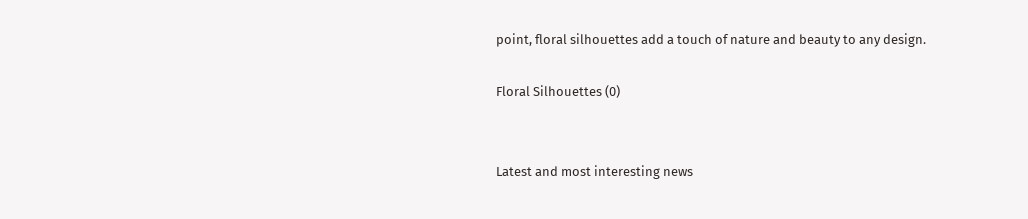point, floral silhouettes add a touch of nature and beauty to any design.

Floral Silhouettes (0)


Latest and most interesting news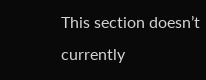This section doesn’t currently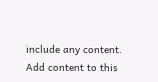include any content. Add content to this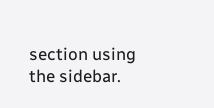section using the sidebar.